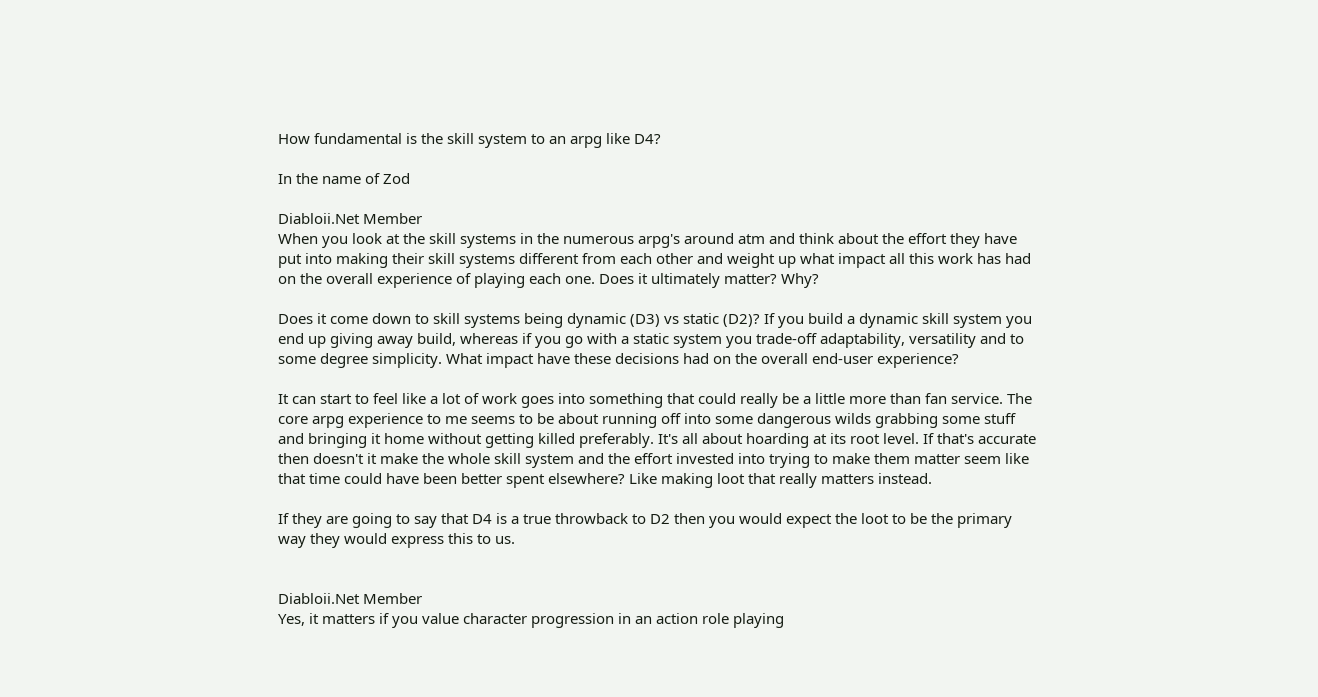How fundamental is the skill system to an arpg like D4?

In the name of Zod

Diabloii.Net Member
When you look at the skill systems in the numerous arpg's around atm and think about the effort they have put into making their skill systems different from each other and weight up what impact all this work has had on the overall experience of playing each one. Does it ultimately matter? Why?

Does it come down to skill systems being dynamic (D3) vs static (D2)? If you build a dynamic skill system you end up giving away build, whereas if you go with a static system you trade-off adaptability, versatility and to some degree simplicity. What impact have these decisions had on the overall end-user experience?

It can start to feel like a lot of work goes into something that could really be a little more than fan service. The core arpg experience to me seems to be about running off into some dangerous wilds grabbing some stuff and bringing it home without getting killed preferably. It's all about hoarding at its root level. If that's accurate then doesn't it make the whole skill system and the effort invested into trying to make them matter seem like that time could have been better spent elsewhere? Like making loot that really matters instead.

If they are going to say that D4 is a true throwback to D2 then you would expect the loot to be the primary way they would express this to us.


Diabloii.Net Member
Yes, it matters if you value character progression in an action role playing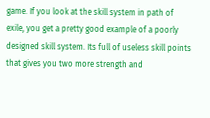game. If you look at the skill system in path of exile, you get a pretty good example of a poorly designed skill system. Its full of useless skill points that gives you two more strength and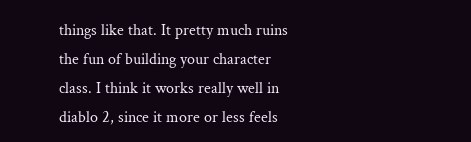things like that. It pretty much ruins the fun of building your character class. I think it works really well in diablo 2, since it more or less feels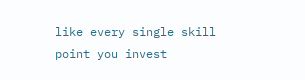like every single skill point you invest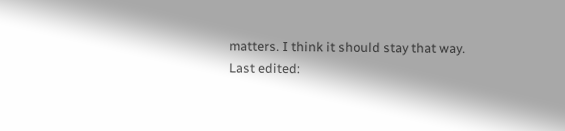matters. I think it should stay that way.
Last edited: